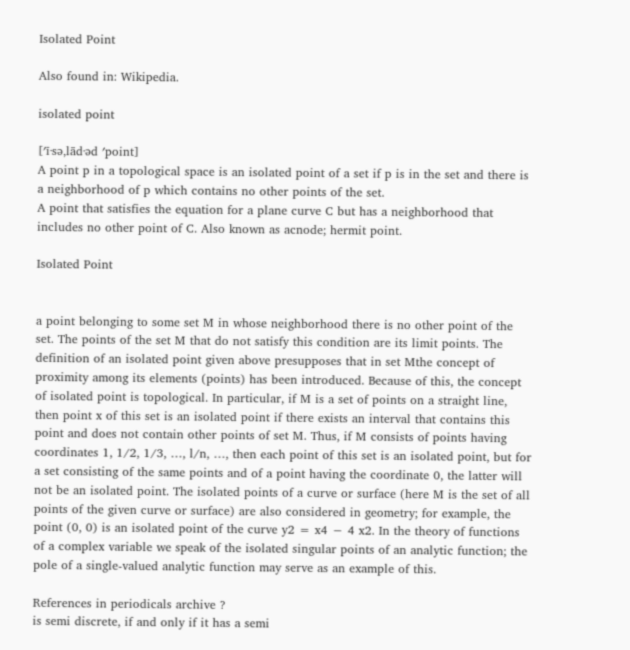Isolated Point

Also found in: Wikipedia.

isolated point

[′ī·sə‚lād·əd ′point]
A point p in a topological space is an isolated point of a set if p is in the set and there is a neighborhood of p which contains no other points of the set.
A point that satisfies the equation for a plane curve C but has a neighborhood that includes no other point of C. Also known as acnode; hermit point.

Isolated Point


a point belonging to some set M in whose neighborhood there is no other point of the set. The points of the set M that do not satisfy this condition are its limit points. The definition of an isolated point given above presupposes that in set Mthe concept of proximity among its elements (points) has been introduced. Because of this, the concept of isolated point is topological. In particular, if M is a set of points on a straight line, then point x of this set is an isolated point if there exists an interval that contains this point and does not contain other points of set M. Thus, if M consists of points having coordinates 1, 1/2, 1/3, …, l/n, …, then each point of this set is an isolated point, but for a set consisting of the same points and of a point having the coordinate 0, the latter will not be an isolated point. The isolated points of a curve or surface (here M is the set of all points of the given curve or surface) are also considered in geometry; for example, the point (0, 0) is an isolated point of the curve y2 = x4 − 4 x2. In the theory of functions of a complex variable we speak of the isolated singular points of an analytic function; the pole of a single-valued analytic function may serve as an example of this.

References in periodicals archive ?
is semi discrete, if and only if it has a semi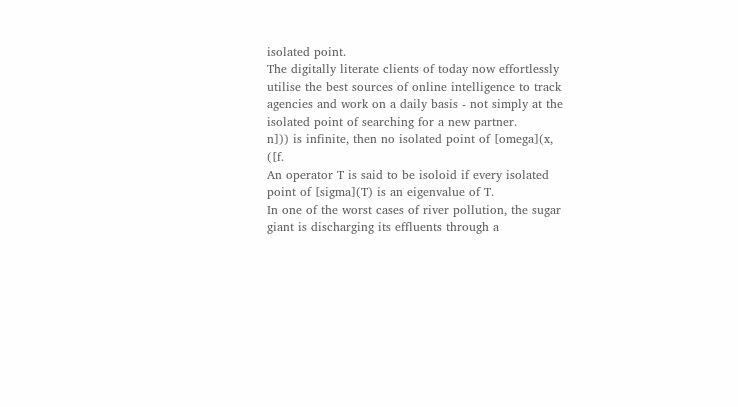isolated point.
The digitally literate clients of today now effortlessly utilise the best sources of online intelligence to track agencies and work on a daily basis - not simply at the isolated point of searching for a new partner.
n])) is infinite, then no isolated point of [omega](x, ([f.
An operator T is said to be isoloid if every isolated point of [sigma](T) is an eigenvalue of T.
In one of the worst cases of river pollution, the sugar giant is discharging its effluents through a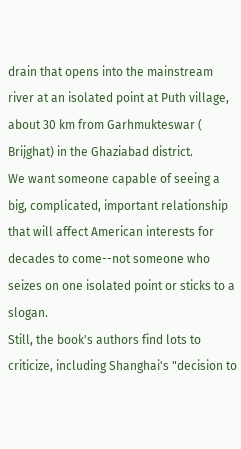drain that opens into the mainstream river at an isolated point at Puth village, about 30 km from Garhmukteswar ( Brijghat) in the Ghaziabad district.
We want someone capable of seeing a big, complicated, important relationship that will affect American interests for decades to come--not someone who seizes on one isolated point or sticks to a slogan.
Still, the book's authors find lots to criticize, including Shanghai's "decision to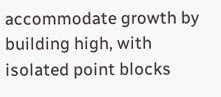accommodate growth by building high, with isolated point blocks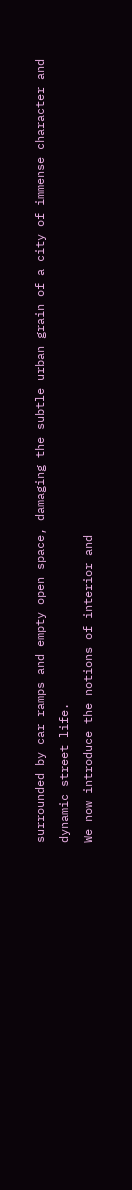surrounded by car ramps and empty open space, damaging the subtle urban grain of a city of immense character and dynamic street life.
We now introduce the notions of interior and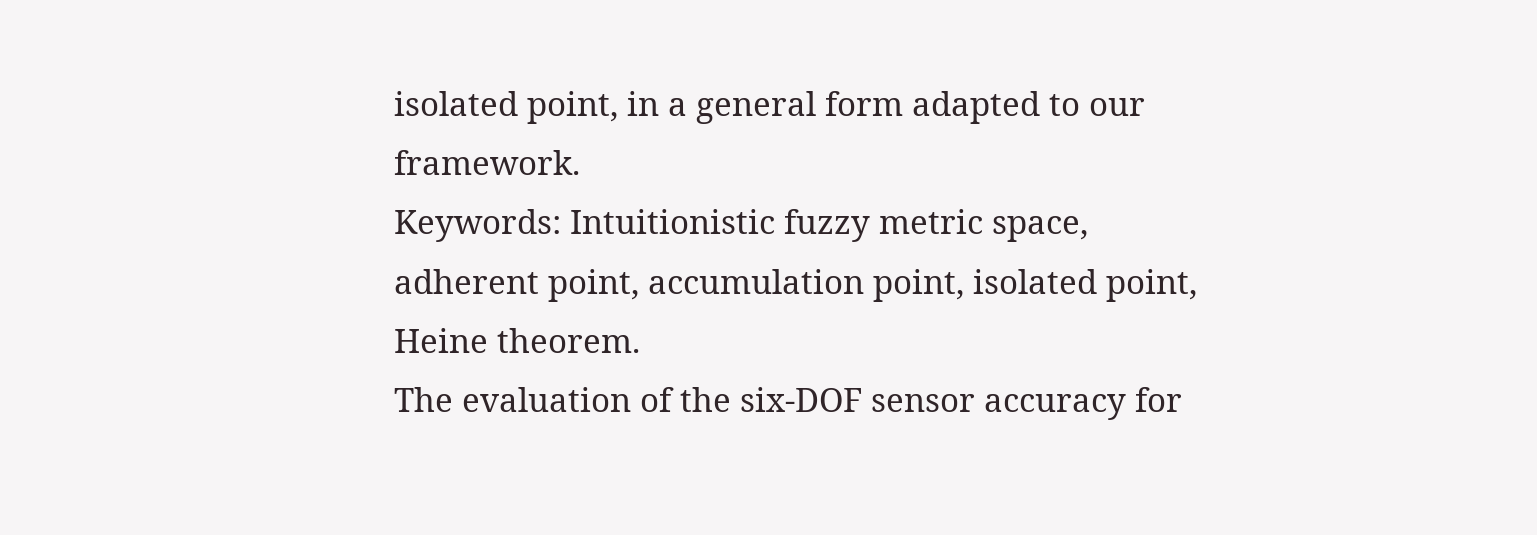isolated point, in a general form adapted to our framework.
Keywords: Intuitionistic fuzzy metric space, adherent point, accumulation point, isolated point, Heine theorem.
The evaluation of the six-DOF sensor accuracy for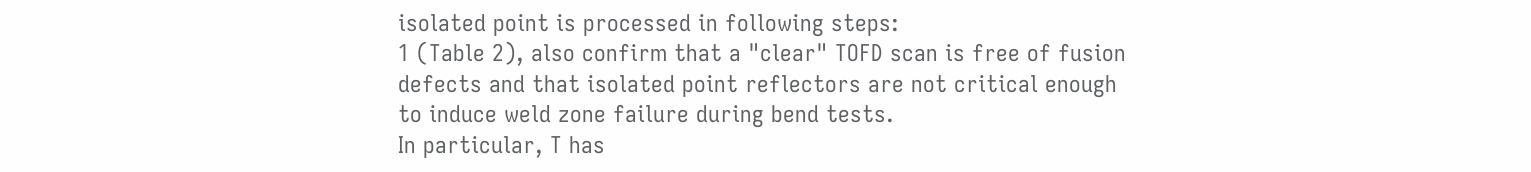isolated point is processed in following steps:
1 (Table 2), also confirm that a "clear" TOFD scan is free of fusion defects and that isolated point reflectors are not critical enough to induce weld zone failure during bend tests.
In particular, T has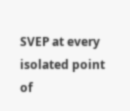SVEP at every isolated point of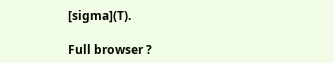[sigma](T).

Full browser ?